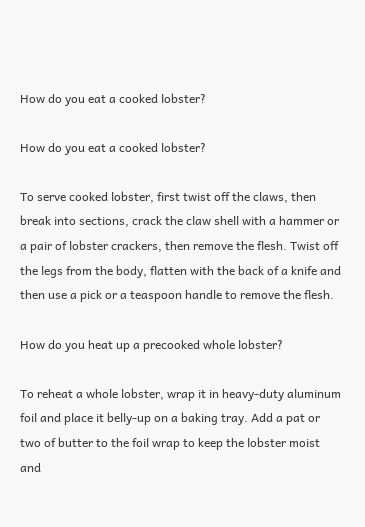How do you eat a cooked lobster?

How do you eat a cooked lobster?

To serve cooked lobster, first twist off the claws, then break into sections, crack the claw shell with a hammer or a pair of lobster crackers, then remove the flesh. Twist off the legs from the body, flatten with the back of a knife and then use a pick or a teaspoon handle to remove the flesh.

How do you heat up a precooked whole lobster?

To reheat a whole lobster, wrap it in heavy-duty aluminum foil and place it belly-up on a baking tray. Add a pat or two of butter to the foil wrap to keep the lobster moist and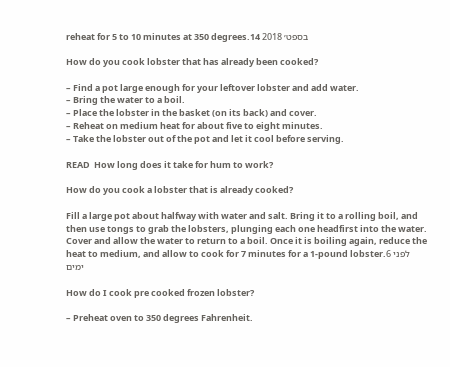reheat for 5 to 10 minutes at 350 degrees.14 בספט׳ 2018

How do you cook lobster that has already been cooked?

– Find a pot large enough for your leftover lobster and add water.
– Bring the water to a boil.
– Place the lobster in the basket (on its back) and cover.
– Reheat on medium heat for about five to eight minutes.
– Take the lobster out of the pot and let it cool before serving.

READ  How long does it take for hum to work?

How do you cook a lobster that is already cooked?

Fill a large pot about halfway with water and salt. Bring it to a rolling boil, and then use tongs to grab the lobsters, plunging each one headfirst into the water. Cover and allow the water to return to a boil. Once it is boiling again, reduce the heat to medium, and allow to cook for 7 minutes for a 1-pound lobster.לפני 6 ימים

How do I cook pre cooked frozen lobster?

– Preheat oven to 350 degrees Fahrenheit.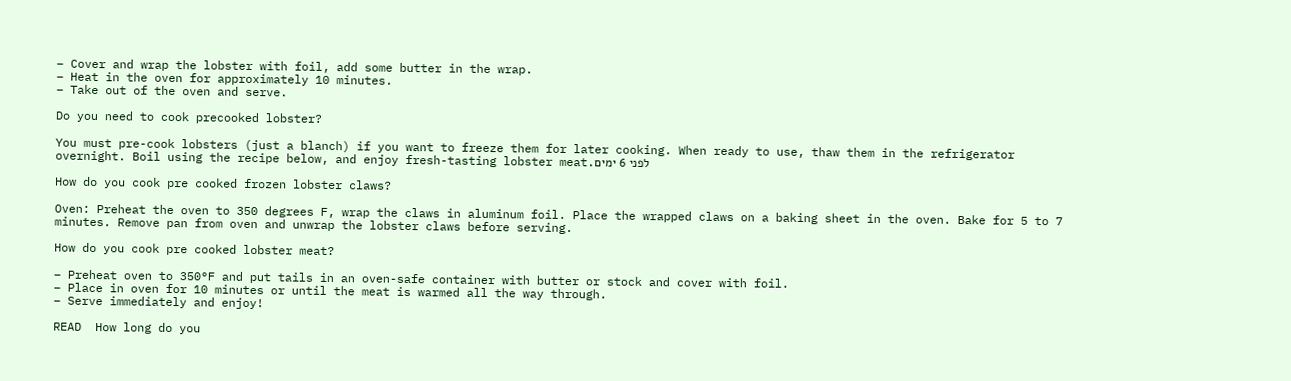– Cover and wrap the lobster with foil, add some butter in the wrap.
– Heat in the oven for approximately 10 minutes.
– Take out of the oven and serve.

Do you need to cook precooked lobster?

You must pre-cook lobsters (just a blanch) if you want to freeze them for later cooking. When ready to use, thaw them in the refrigerator overnight. Boil using the recipe below, and enjoy fresh-tasting lobster meat.לפני 6 ימים

How do you cook pre cooked frozen lobster claws?

Oven: Preheat the oven to 350 degrees F, wrap the claws in aluminum foil. Place the wrapped claws on a baking sheet in the oven. Bake for 5 to 7 minutes. Remove pan from oven and unwrap the lobster claws before serving.

How do you cook pre cooked lobster meat?

– Preheat oven to 350°F and put tails in an oven-safe container with butter or stock and cover with foil.
– Place in oven for 10 minutes or until the meat is warmed all the way through.
– Serve immediately and enjoy!

READ  How long do you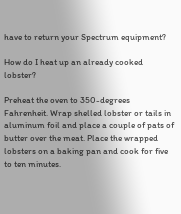have to return your Spectrum equipment?

How do I heat up an already cooked lobster?

Preheat the oven to 350-degrees Fahrenheit. Wrap shelled lobster or tails in aluminum foil and place a couple of pats of butter over the meat. Place the wrapped lobsters on a baking pan and cook for five to ten minutes.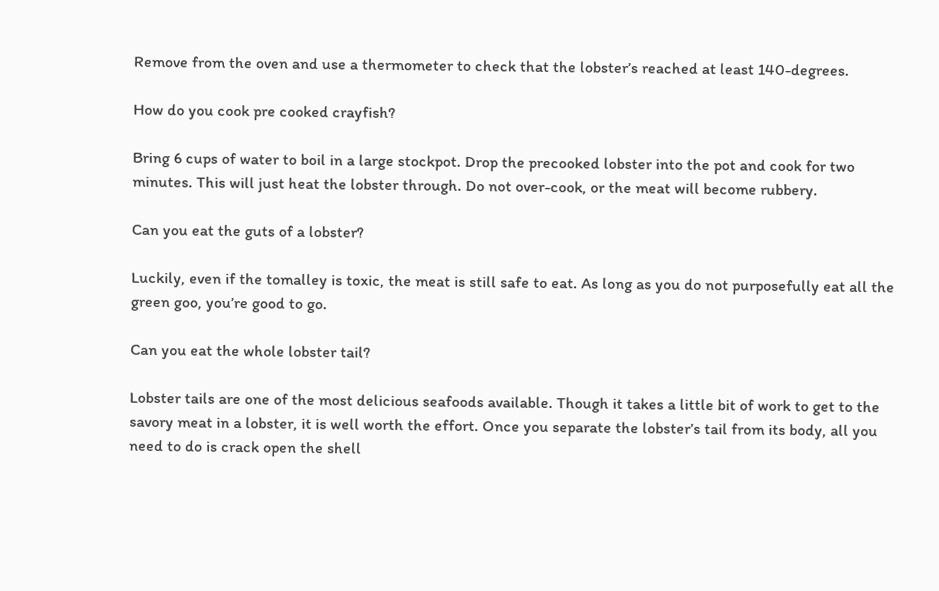Remove from the oven and use a thermometer to check that the lobster’s reached at least 140-degrees.

How do you cook pre cooked crayfish?

Bring 6 cups of water to boil in a large stockpot. Drop the precooked lobster into the pot and cook for two minutes. This will just heat the lobster through. Do not over-cook, or the meat will become rubbery.

Can you eat the guts of a lobster?

Luckily, even if the tomalley is toxic, the meat is still safe to eat. As long as you do not purposefully eat all the green goo, you’re good to go.

Can you eat the whole lobster tail?

Lobster tails are one of the most delicious seafoods available. Though it takes a little bit of work to get to the savory meat in a lobster, it is well worth the effort. Once you separate the lobster’s tail from its body, all you need to do is crack open the shell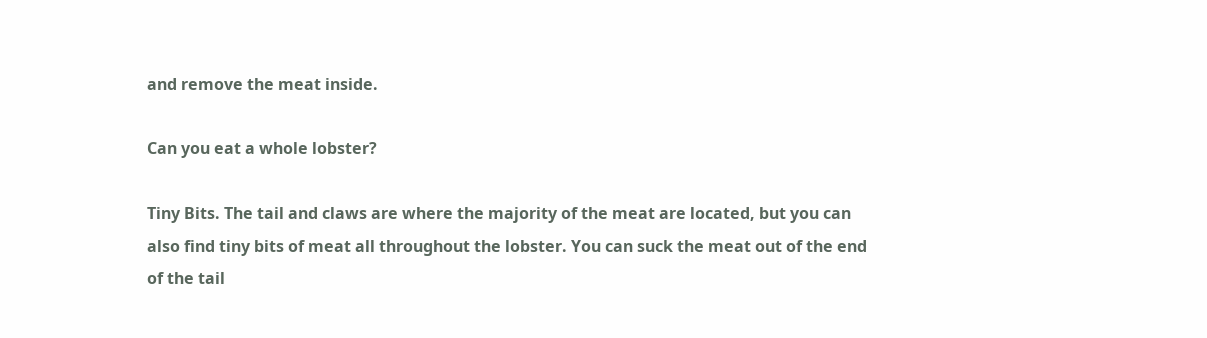and remove the meat inside.

Can you eat a whole lobster?

Tiny Bits. The tail and claws are where the majority of the meat are located, but you can also find tiny bits of meat all throughout the lobster. You can suck the meat out of the end of the tail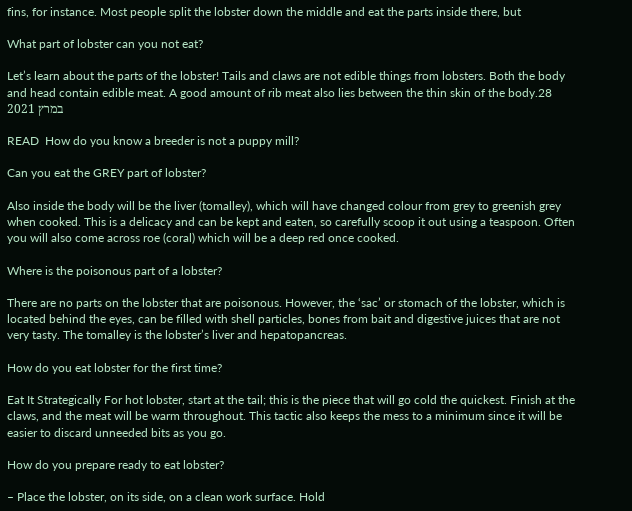fins, for instance. Most people split the lobster down the middle and eat the parts inside there, but

What part of lobster can you not eat?

Let’s learn about the parts of the lobster! Tails and claws are not edible things from lobsters. Both the body and head contain edible meat. A good amount of rib meat also lies between the thin skin of the body.28 במרץ 2021

READ  How do you know a breeder is not a puppy mill?

Can you eat the GREY part of lobster?

Also inside the body will be the liver (tomalley), which will have changed colour from grey to greenish grey when cooked. This is a delicacy and can be kept and eaten, so carefully scoop it out using a teaspoon. Often you will also come across roe (coral) which will be a deep red once cooked.

Where is the poisonous part of a lobster?

There are no parts on the lobster that are poisonous. However, the ‘sac’ or stomach of the lobster, which is located behind the eyes, can be filled with shell particles, bones from bait and digestive juices that are not very tasty. The tomalley is the lobster’s liver and hepatopancreas.

How do you eat lobster for the first time?

Eat It Strategically For hot lobster, start at the tail; this is the piece that will go cold the quickest. Finish at the claws, and the meat will be warm throughout. This tactic also keeps the mess to a minimum since it will be easier to discard unneeded bits as you go.

How do you prepare ready to eat lobster?

– Place the lobster, on its side, on a clean work surface. Hold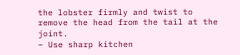the lobster firmly and twist to remove the head from the tail at the joint.
– Use sharp kitchen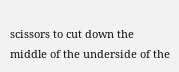scissors to cut down the middle of the underside of the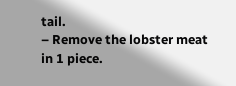tail.
– Remove the lobster meat in 1 piece.